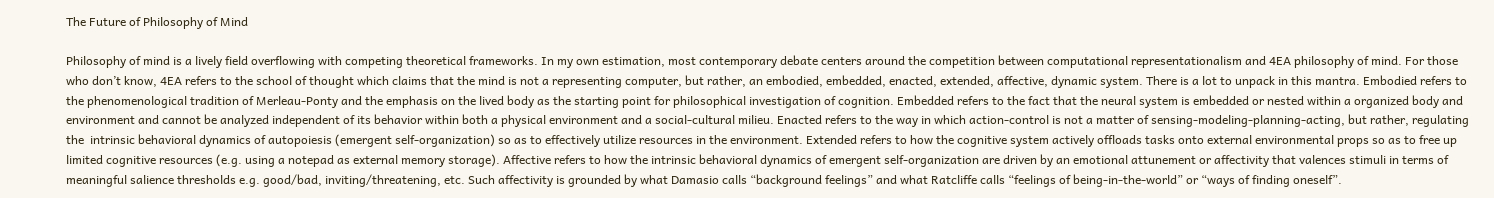The Future of Philosophy of Mind

Philosophy of mind is a lively field overflowing with competing theoretical frameworks. In my own estimation, most contemporary debate centers around the competition between computational representationalism and 4EA philosophy of mind. For those who don’t know, 4EA refers to the school of thought which claims that the mind is not a representing computer, but rather, an embodied, embedded, enacted, extended, affective, dynamic system. There is a lot to unpack in this mantra. Embodied refers to the phenomenological tradition of Merleau-Ponty and the emphasis on the lived body as the starting point for philosophical investigation of cognition. Embedded refers to the fact that the neural system is embedded or nested within a organized body and environment and cannot be analyzed independent of its behavior within both a physical environment and a social-cultural milieu. Enacted refers to the way in which action-control is not a matter of sensing-modeling-planning-acting, but rather, regulating the  intrinsic behavioral dynamics of autopoiesis (emergent self-organization) so as to effectively utilize resources in the environment. Extended refers to how the cognitive system actively offloads tasks onto external environmental props so as to free up limited cognitive resources (e.g. using a notepad as external memory storage). Affective refers to how the intrinsic behavioral dynamics of emergent self-organization are driven by an emotional attunement or affectivity that valences stimuli in terms of meaningful salience thresholds e.g. good/bad, inviting/threatening, etc. Such affectivity is grounded by what Damasio calls “background feelings” and what Ratcliffe calls “feelings of being-in-the-world” or “ways of finding oneself”.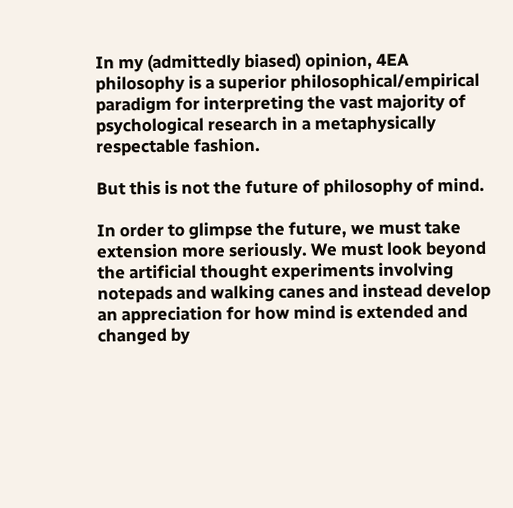In my (admittedly biased) opinion, 4EA philosophy is a superior philosophical/empirical paradigm for interpreting the vast majority of psychological research in a metaphysically respectable fashion.

But this is not the future of philosophy of mind.

In order to glimpse the future, we must take extension more seriously. We must look beyond the artificial thought experiments involving notepads and walking canes and instead develop an appreciation for how mind is extended and changed by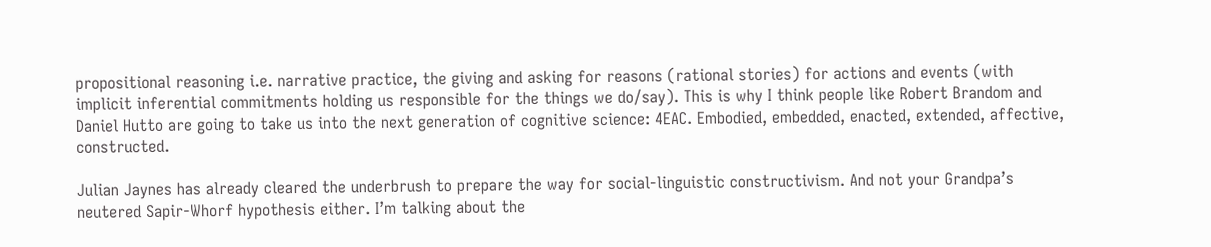propositional reasoning i.e. narrative practice, the giving and asking for reasons (rational stories) for actions and events (with implicit inferential commitments holding us responsible for the things we do/say). This is why I think people like Robert Brandom and Daniel Hutto are going to take us into the next generation of cognitive science: 4EAC. Embodied, embedded, enacted, extended, affective, constructed.

Julian Jaynes has already cleared the underbrush to prepare the way for social-linguistic constructivism. And not your Grandpa’s neutered Sapir-Whorf hypothesis either. I’m talking about the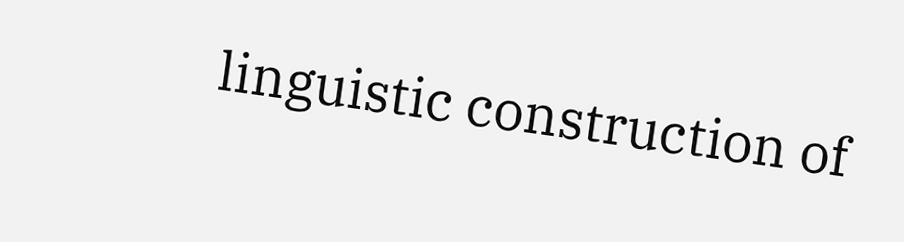linguistic construction of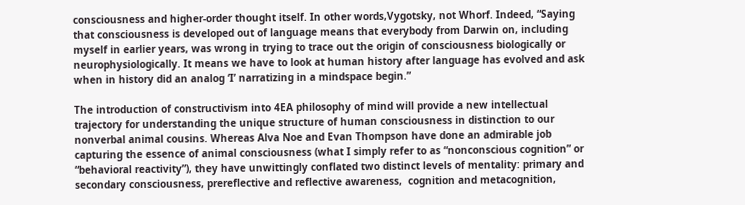consciousness and higher-order thought itself. In other words,Vygotsky, not Whorf. Indeed, “Saying that consciousness is developed out of language means that everybody from Darwin on, including myself in earlier years, was wrong in trying to trace out the origin of consciousness biologically or neurophysiologically. It means we have to look at human history after language has evolved and ask when in history did an analog ‘I’ narratizing in a mindspace begin.”

The introduction of constructivism into 4EA philosophy of mind will provide a new intellectual trajectory for understanding the unique structure of human consciousness in distinction to our nonverbal animal cousins. Whereas Alva Noe and Evan Thompson have done an admirable job capturing the essence of animal consciousness (what I simply refer to as “nonconscious cognition” or “behavioral reactivity”), they have unwittingly conflated two distinct levels of mentality: primary and secondary consciousness, prereflective and reflective awareness,  cognition and metacognition,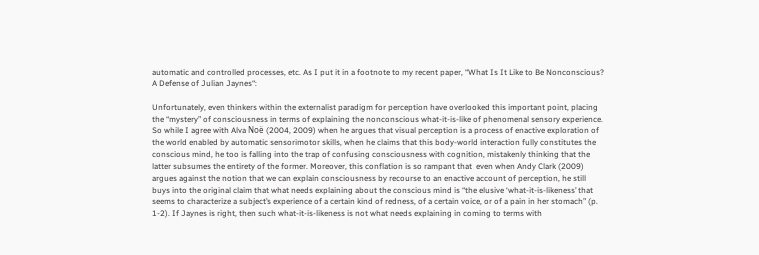automatic and controlled processes, etc. As I put it in a footnote to my recent paper, “What Is It Like to Be Nonconscious? A Defense of Julian Jaynes“:

Unfortunately, even thinkers within the externalist paradigm for perception have overlooked this important point, placing the “mystery” of consciousness in terms of explaining the nonconscious what-it-is-like of phenomenal sensory experience. So while I agree with Alva Noë (2004, 2009) when he argues that visual perception is a process of enactive exploration of the world enabled by automatic sensorimotor skills, when he claims that this body-world interaction fully constitutes the conscious mind, he too is falling into the trap of confusing consciousness with cognition, mistakenly thinking that the latter subsumes the entirety of the former. Moreover, this conflation is so rampant that  even when Andy Clark (2009) argues against the notion that we can explain consciousness by recourse to an enactive account of perception, he still buys into the original claim that what needs explaining about the conscious mind is “the elusive ‘what-it-is-likeness’ that seems to characterize a subject’s experience of a certain kind of redness, of a certain voice, or of a pain in her stomach” (p. 1-2). If Jaynes is right, then such what-it-is-likeness is not what needs explaining in coming to terms with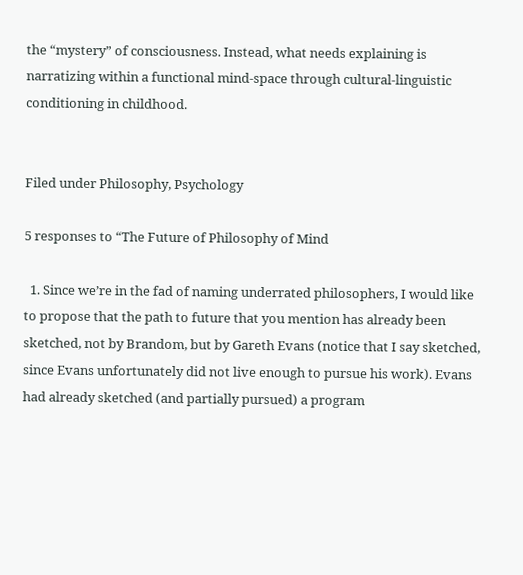the “mystery” of consciousness. Instead, what needs explaining is narratizing within a functional mind-space through cultural-linguistic conditioning in childhood.


Filed under Philosophy, Psychology

5 responses to “The Future of Philosophy of Mind

  1. Since we’re in the fad of naming underrated philosophers, I would like to propose that the path to future that you mention has already been sketched, not by Brandom, but by Gareth Evans (notice that I say sketched, since Evans unfortunately did not live enough to pursue his work). Evans had already sketched (and partially pursued) a program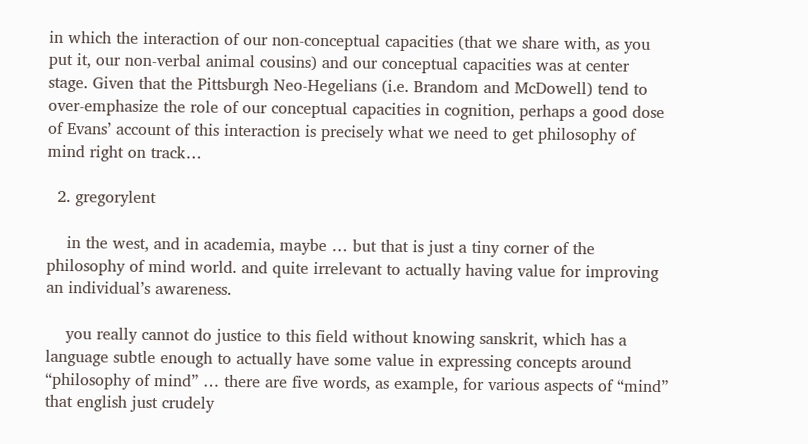in which the interaction of our non-conceptual capacities (that we share with, as you put it, our non-verbal animal cousins) and our conceptual capacities was at center stage. Given that the Pittsburgh Neo-Hegelians (i.e. Brandom and McDowell) tend to over-emphasize the role of our conceptual capacities in cognition, perhaps a good dose of Evans’ account of this interaction is precisely what we need to get philosophy of mind right on track…

  2. gregorylent

    in the west, and in academia, maybe … but that is just a tiny corner of the philosophy of mind world. and quite irrelevant to actually having value for improving an individual’s awareness.

    you really cannot do justice to this field without knowing sanskrit, which has a language subtle enough to actually have some value in expressing concepts around “philosophy of mind” … there are five words, as example, for various aspects of “mind” that english just crudely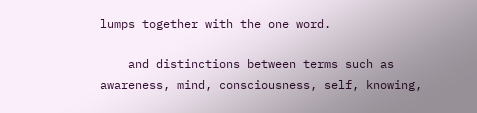lumps together with the one word.

    and distinctions between terms such as awareness, mind, consciousness, self, knowing,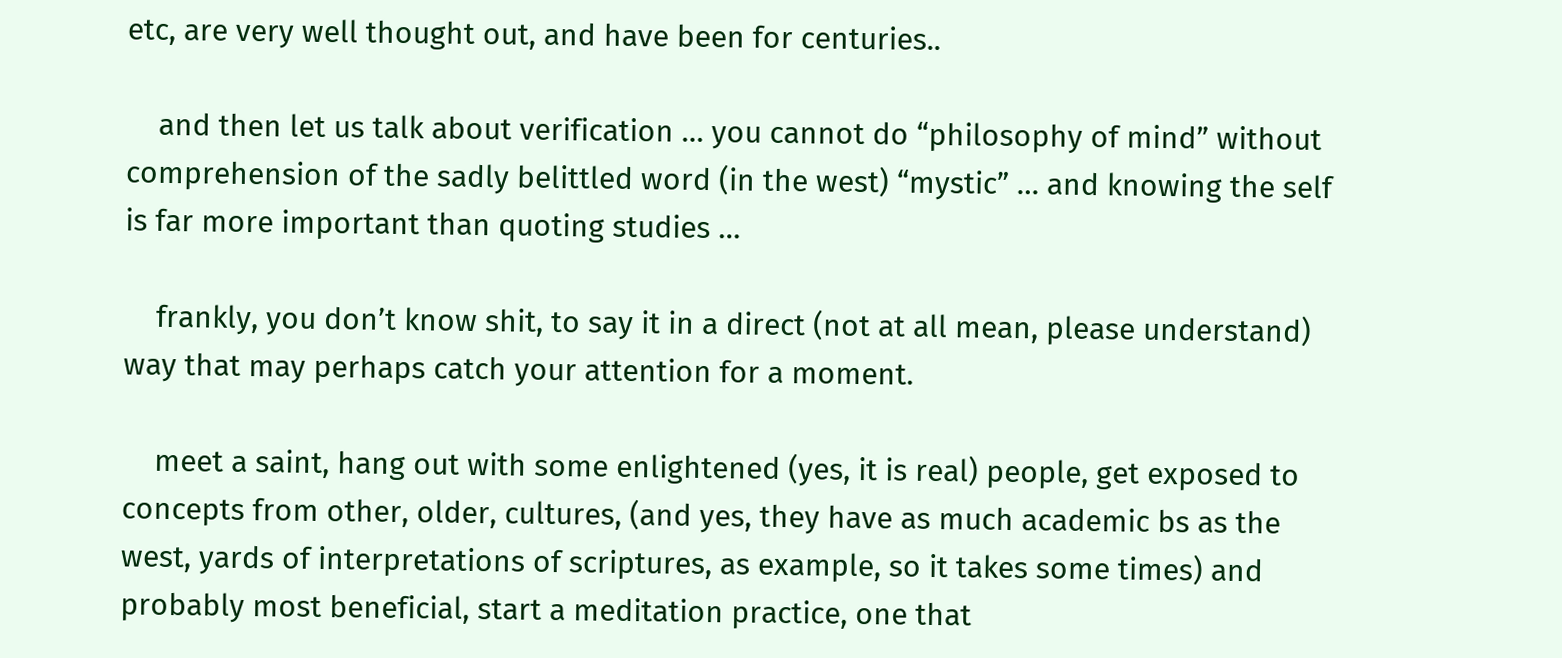etc, are very well thought out, and have been for centuries..

    and then let us talk about verification … you cannot do “philosophy of mind” without comprehension of the sadly belittled word (in the west) “mystic” … and knowing the self is far more important than quoting studies …

    frankly, you don’t know shit, to say it in a direct (not at all mean, please understand) way that may perhaps catch your attention for a moment.

    meet a saint, hang out with some enlightened (yes, it is real) people, get exposed to concepts from other, older, cultures, (and yes, they have as much academic bs as the west, yards of interpretations of scriptures, as example, so it takes some times) and probably most beneficial, start a meditation practice, one that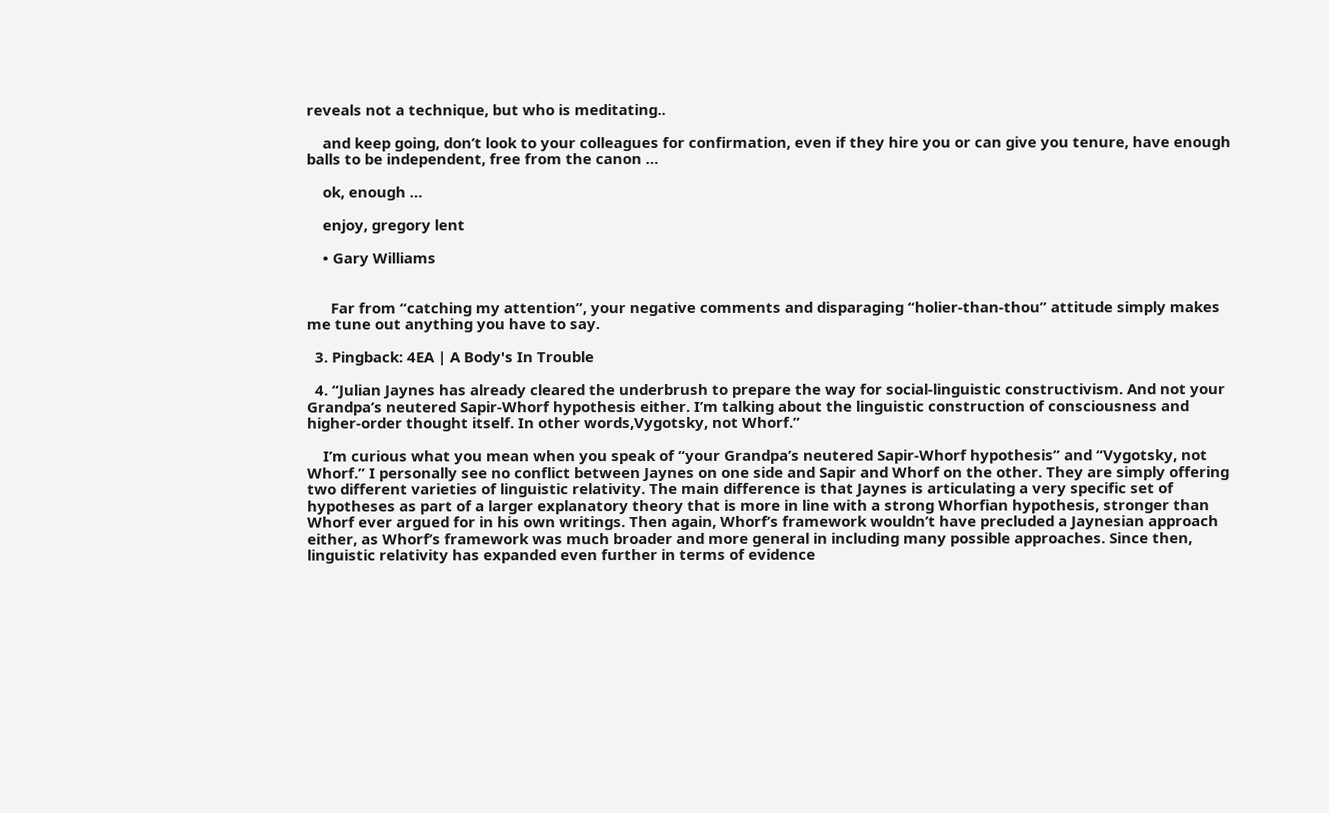reveals not a technique, but who is meditating..

    and keep going, don’t look to your colleagues for confirmation, even if they hire you or can give you tenure, have enough balls to be independent, free from the canon …

    ok, enough …

    enjoy, gregory lent

    • Gary Williams


      Far from “catching my attention”, your negative comments and disparaging “holier-than-thou” attitude simply makes me tune out anything you have to say.

  3. Pingback: 4EA | A Body's In Trouble

  4. “Julian Jaynes has already cleared the underbrush to prepare the way for social-linguistic constructivism. And not your Grandpa’s neutered Sapir-Whorf hypothesis either. I’m talking about the linguistic construction of consciousness and higher-order thought itself. In other words,Vygotsky, not Whorf.”

    I’m curious what you mean when you speak of “your Grandpa’s neutered Sapir-Whorf hypothesis” and “Vygotsky, not Whorf.” I personally see no conflict between Jaynes on one side and Sapir and Whorf on the other. They are simply offering two different varieties of linguistic relativity. The main difference is that Jaynes is articulating a very specific set of hypotheses as part of a larger explanatory theory that is more in line with a strong Whorfian hypothesis, stronger than Whorf ever argued for in his own writings. Then again, Whorf’s framework wouldn’t have precluded a Jaynesian approach either, as Whorf’s framework was much broader and more general in including many possible approaches. Since then, linguistic relativity has expanded even further in terms of evidence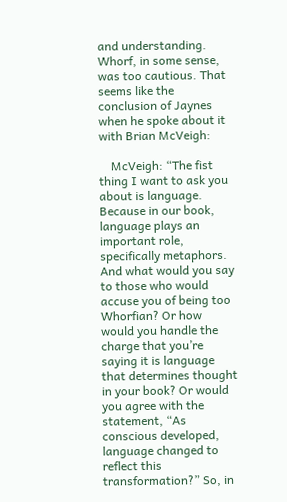and understanding. Whorf, in some sense, was too cautious. That seems like the conclusion of Jaynes when he spoke about it with Brian McVeigh:

    McVeigh: “The fist thing I want to ask you about is language. Because in our book, language plays an important role, specifically metaphors. And what would you say to those who would accuse you of being too Whorfian? Or how would you handle the charge that you’re saying it is language that determines thought in your book? Or would you agree with the statement, “As conscious developed, language changed to reflect this transformation?” So, in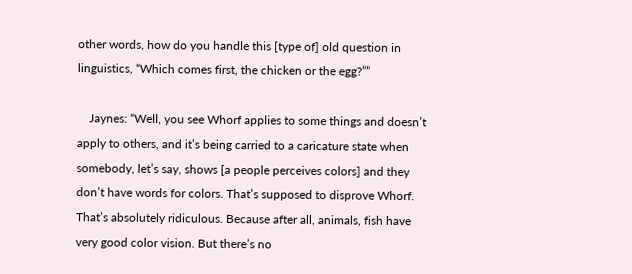other words, how do you handle this [type of] old question in linguistics, “Which comes first, the chicken or the egg?””

    Jaynes: “Well, you see Whorf applies to some things and doesn’t apply to others, and it’s being carried to a caricature state when somebody, let’s say, shows [a people perceives colors] and they don’t have words for colors. That’s supposed to disprove Whorf. That’s absolutely ridiculous. Because after all, animals, fish have very good color vision. But there’s no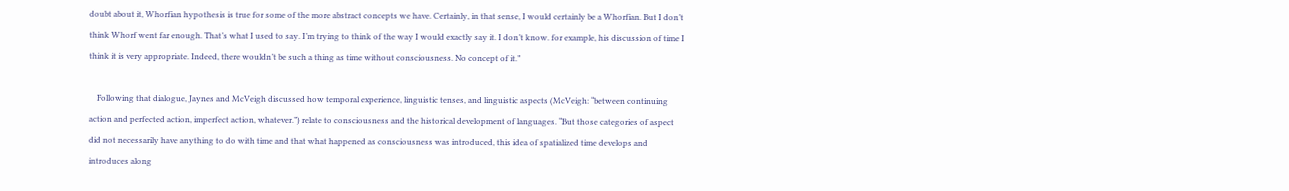doubt about it, Whorfian hypothesis is true for some of the more abstract concepts we have. Certainly, in that sense, I would certainly be a Whorfian. But I don’t think Whorf went far enough. That’s what I used to say. I’m trying to think of the way I would exactly say it. I don’t know. for example, his discussion of time I think it is very appropriate. Indeed, there wouldn’t be such a thing as time without consciousness. No concept of it.”

    Following that dialogue, Jaynes and McVeigh discussed how temporal experience, linguistic tenses, and linguistic aspects (McVeigh: “between continuing action and perfected action, imperfect action, whatever.”) relate to consciousness and the historical development of languages. “But those categories of aspect did not necessarily have anything to do with time and that what happened as consciousness was introduced, this idea of spatialized time develops and introduces along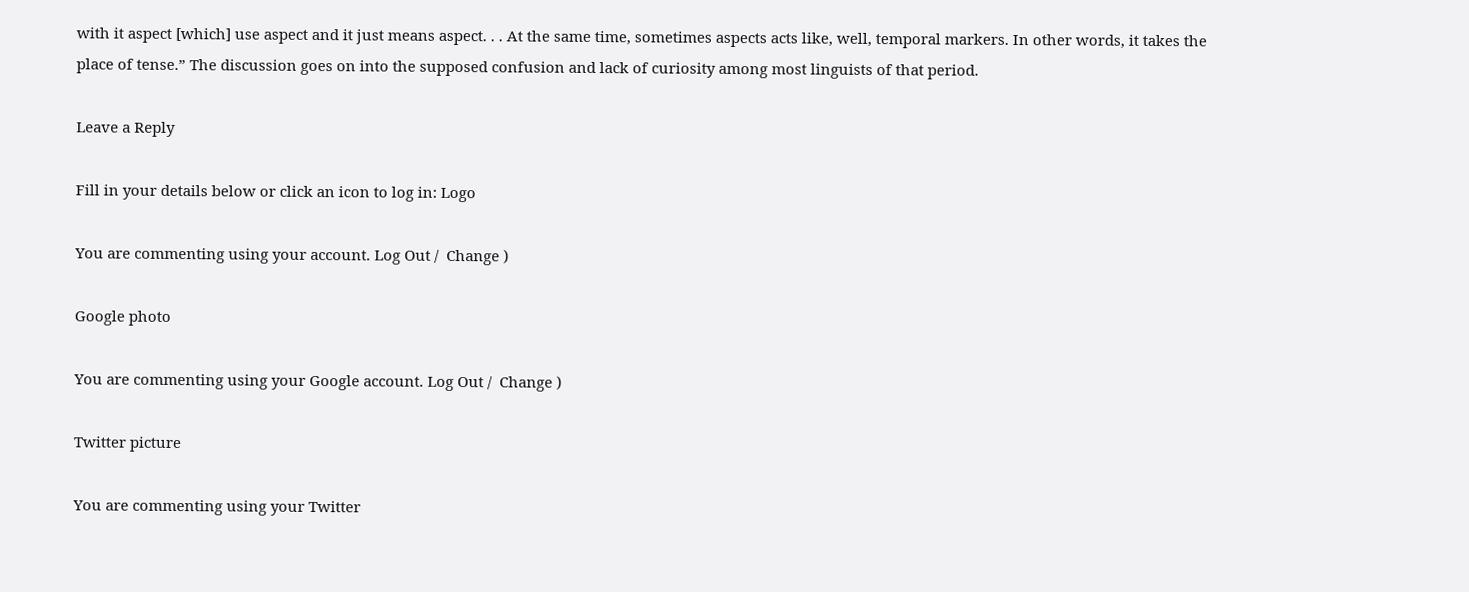with it aspect [which] use aspect and it just means aspect. . . At the same time, sometimes aspects acts like, well, temporal markers. In other words, it takes the place of tense.” The discussion goes on into the supposed confusion and lack of curiosity among most linguists of that period.

Leave a Reply

Fill in your details below or click an icon to log in: Logo

You are commenting using your account. Log Out /  Change )

Google photo

You are commenting using your Google account. Log Out /  Change )

Twitter picture

You are commenting using your Twitter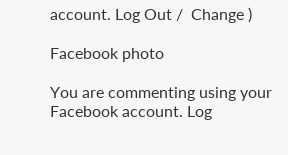account. Log Out /  Change )

Facebook photo

You are commenting using your Facebook account. Log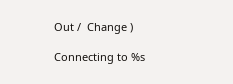Out /  Change )

Connecting to %s